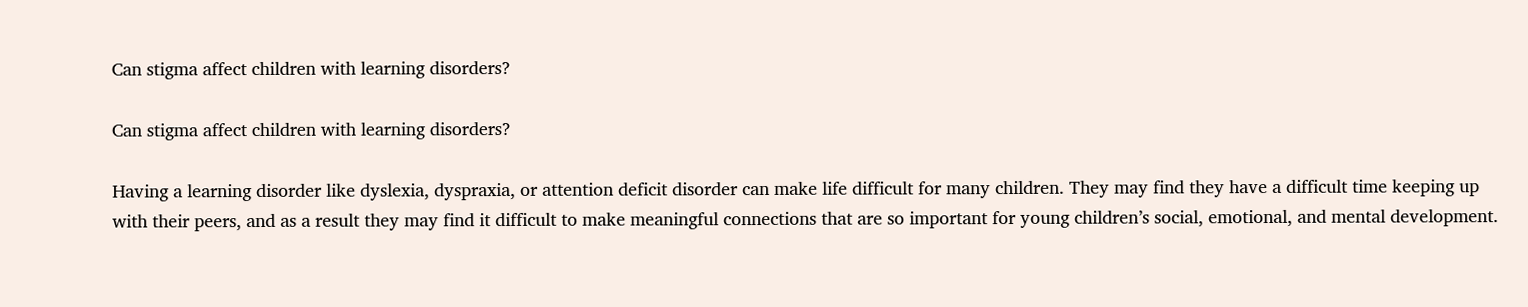Can stigma affect children with learning disorders?

Can stigma affect children with learning disorders?

Having a learning disorder like dyslexia, dyspraxia, or attention deficit disorder can make life difficult for many children. They may find they have a difficult time keeping up with their peers, and as a result they may find it difficult to make meaningful connections that are so important for young children’s social, emotional, and mental development.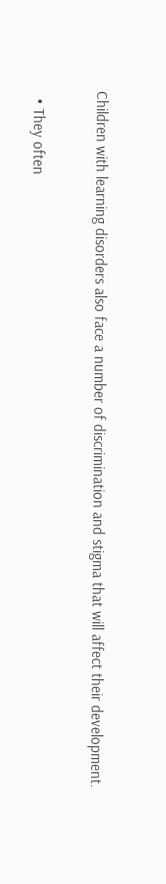Children with learning disorders also face a number of discrimination and stigma that will affect their development.

  • They often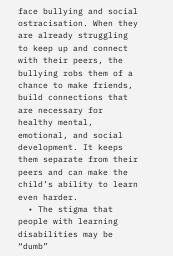face bullying and social ostracisation. When they are already struggling to keep up and connect with their peers, the bullying robs them of a chance to make friends, build connections that are necessary for healthy mental, emotional, and social development. It keeps them separate from their peers and can make the child’s ability to learn even harder.
  • The stigma that people with learning disabilities may be “dumb”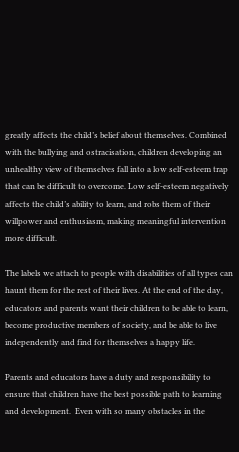greatly affects the child’s belief about themselves. Combined with the bullying and ostracisation, children developing an unhealthy view of themselves fall into a low self-esteem trap that can be difficult to overcome. Low self-esteem negatively affects the child’s ability to learn, and robs them of their willpower and enthusiasm, making meaningful intervention more difficult.

The labels we attach to people with disabilities of all types can haunt them for the rest of their lives. At the end of the day, educators and parents want their children to be able to learn, become productive members of society, and be able to live independently and find for themselves a happy life.

Parents and educators have a duty and responsibility to ensure that children have the best possible path to learning and development.  Even with so many obstacles in the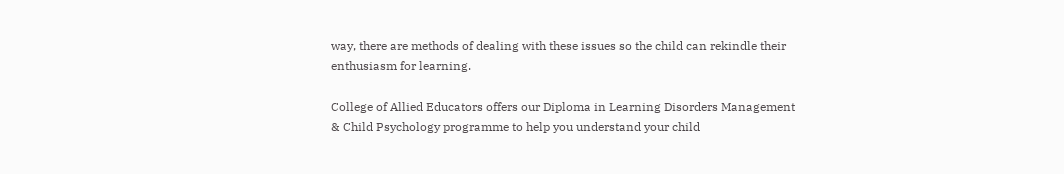way, there are methods of dealing with these issues so the child can rekindle their enthusiasm for learning.

College of Allied Educators offers our Diploma in Learning Disorders Management & Child Psychology programme to help you understand your child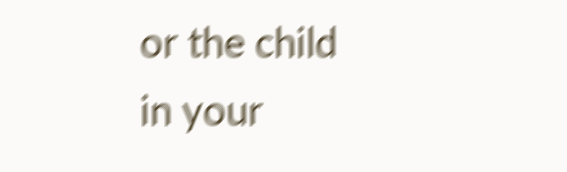or the child in your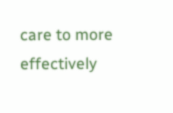care to more effectively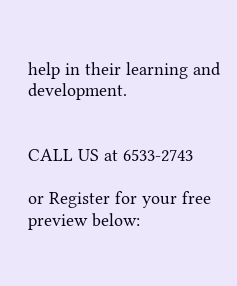help in their learning and development.


CALL US at 6533-2743

or Register for your free preview below: